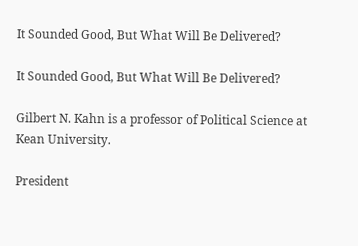It Sounded Good, But What Will Be Delivered?

It Sounded Good, But What Will Be Delivered?

Gilbert N. Kahn is a professor of Political Science at Kean University.

President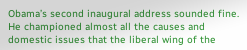Obama’s second inaugural address sounded fine. He championed almost all the causes and domestic issues that the liberal wing of the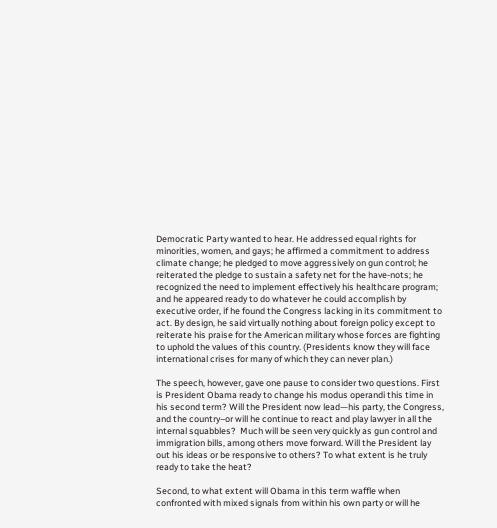Democratic Party wanted to hear. He addressed equal rights for minorities, women, and gays; he affirmed a commitment to address climate change; he pledged to move aggressively on gun control; he reiterated the pledge to sustain a safety net for the have-nots; he recognized the need to implement effectively his healthcare program; and he appeared ready to do whatever he could accomplish by executive order, if he found the Congress lacking in its commitment to act. By design, he said virtually nothing about foreign policy except to reiterate his praise for the American military whose forces are fighting to uphold the values of this country. (Presidents know they will face international crises for many of which they can never plan.)

The speech, however, gave one pause to consider two questions. First is President Obama ready to change his modus operandi this time in his second term? Will the President now lead—his party, the Congress, and the country–or will he continue to react and play lawyer in all the internal squabbles?  Much will be seen very quickly as gun control and immigration bills, among others move forward. Will the President lay out his ideas or be responsive to others? To what extent is he truly ready to take the heat?

Second, to what extent will Obama in this term waffle when confronted with mixed signals from within his own party or will he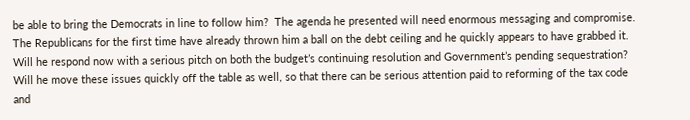be able to bring the Democrats in line to follow him?  The agenda he presented will need enormous messaging and compromise. The Republicans for the first time have already thrown him a ball on the debt ceiling and he quickly appears to have grabbed it. Will he respond now with a serious pitch on both the budget’s continuing resolution and Government’s pending sequestration? Will he move these issues quickly off the table as well, so that there can be serious attention paid to reforming of the tax code and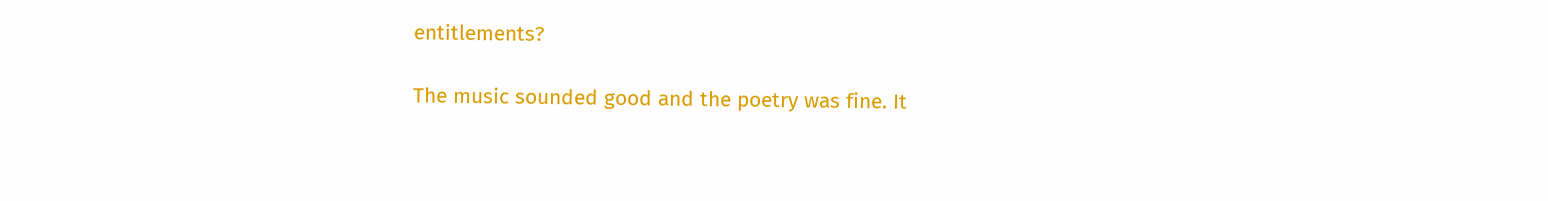entitlements?

The music sounded good and the poetry was fine. It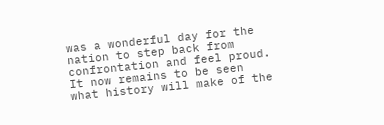was a wonderful day for the nation to step back from confrontation and feel proud. It now remains to be seen what history will make of the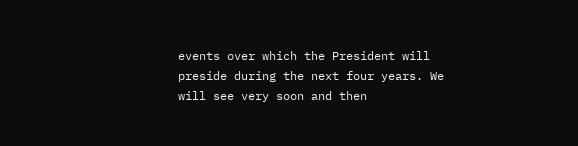events over which the President will preside during the next four years. We will see very soon and then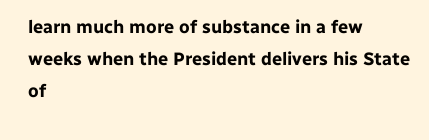learn much more of substance in a few weeks when the President delivers his State of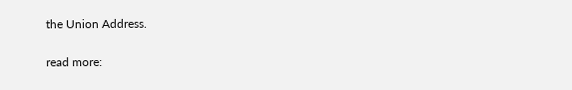the Union Address.

read more: